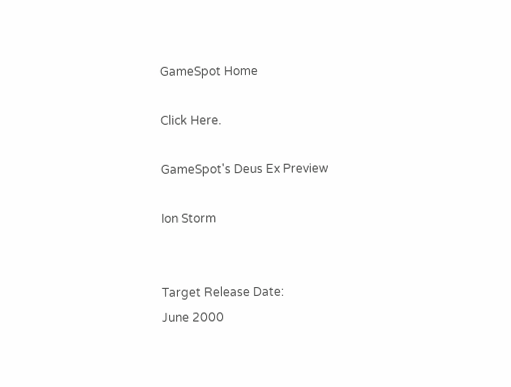GameSpot Home

Click Here.

GameSpot's Deus Ex Preview

Ion Storm


Target Release Date:
June 2000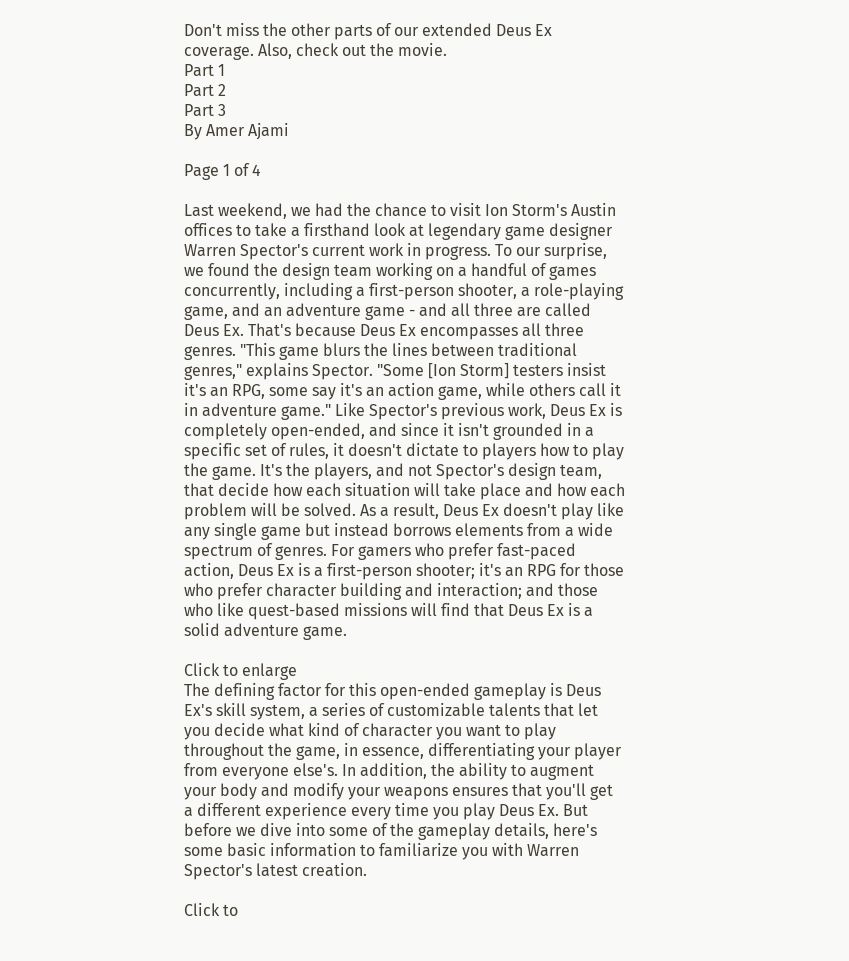Don't miss the other parts of our extended Deus Ex coverage. Also, check out the movie.
Part 1
Part 2
Part 3
By Amer Ajami

Page 1 of 4

Last weekend, we had the chance to visit Ion Storm's Austin offices to take a firsthand look at legendary game designer Warren Spector's current work in progress. To our surprise, we found the design team working on a handful of games concurrently, including a first-person shooter, a role-playing game, and an adventure game - and all three are called Deus Ex. That's because Deus Ex encompasses all three genres. "This game blurs the lines between traditional genres," explains Spector. "Some [Ion Storm] testers insist it's an RPG, some say it's an action game, while others call it in adventure game." Like Spector's previous work, Deus Ex is completely open-ended, and since it isn't grounded in a specific set of rules, it doesn't dictate to players how to play the game. It's the players, and not Spector's design team, that decide how each situation will take place and how each problem will be solved. As a result, Deus Ex doesn't play like any single game but instead borrows elements from a wide spectrum of genres. For gamers who prefer fast-paced action, Deus Ex is a first-person shooter; it's an RPG for those who prefer character building and interaction; and those who like quest-based missions will find that Deus Ex is a solid adventure game.

Click to enlarge
The defining factor for this open-ended gameplay is Deus Ex's skill system, a series of customizable talents that let you decide what kind of character you want to play throughout the game, in essence, differentiating your player from everyone else's. In addition, the ability to augment your body and modify your weapons ensures that you'll get a different experience every time you play Deus Ex. But before we dive into some of the gameplay details, here's some basic information to familiarize you with Warren Spector's latest creation.

Click to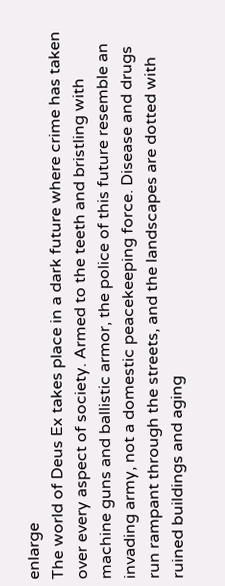enlarge
The world of Deus Ex takes place in a dark future where crime has taken over every aspect of society. Armed to the teeth and bristling with machine guns and ballistic armor, the police of this future resemble an invading army, not a domestic peacekeeping force. Disease and drugs run rampant through the streets, and the landscapes are dotted with ruined buildings and aging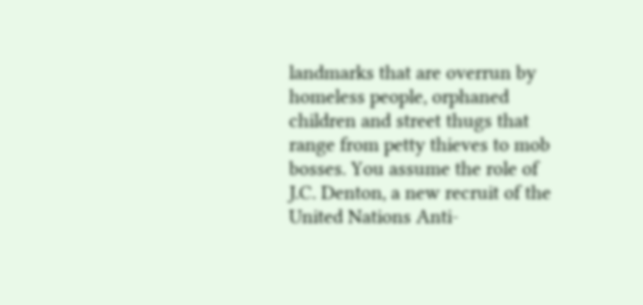landmarks that are overrun by homeless people, orphaned children and street thugs that range from petty thieves to mob bosses. You assume the role of J.C. Denton, a new recruit of the United Nations Anti-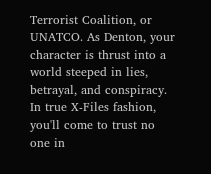Terrorist Coalition, or UNATCO. As Denton, your character is thrust into a world steeped in lies, betrayal, and conspiracy. In true X-Files fashion, you'll come to trust no one in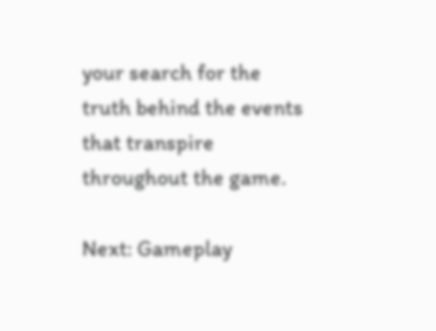your search for the truth behind the events that transpire throughout the game.

Next: Gameplay